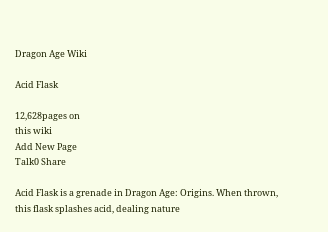Dragon Age Wiki

Acid Flask

12,628pages on
this wiki
Add New Page
Talk0 Share

Acid Flask is a grenade in Dragon Age: Origins. When thrown, this flask splashes acid, dealing nature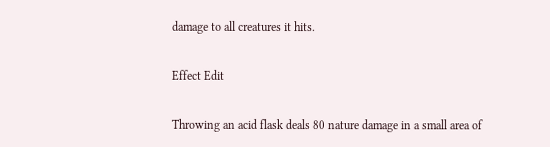damage to all creatures it hits.

Effect Edit

Throwing an acid flask deals 80 nature damage in a small area of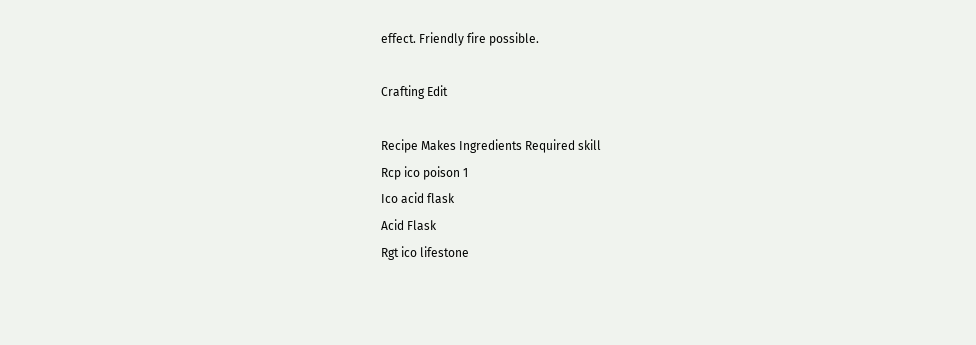effect. Friendly fire possible.

Crafting Edit

Recipe Makes Ingredients Required skill
Rcp ico poison 1
Ico acid flask
Acid Flask
Rgt ico lifestone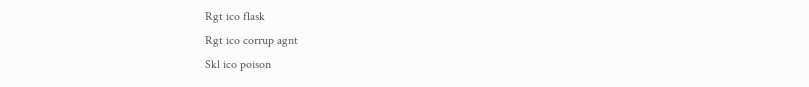Rgt ico flask
Rgt ico corrup agnt
Skl ico poison